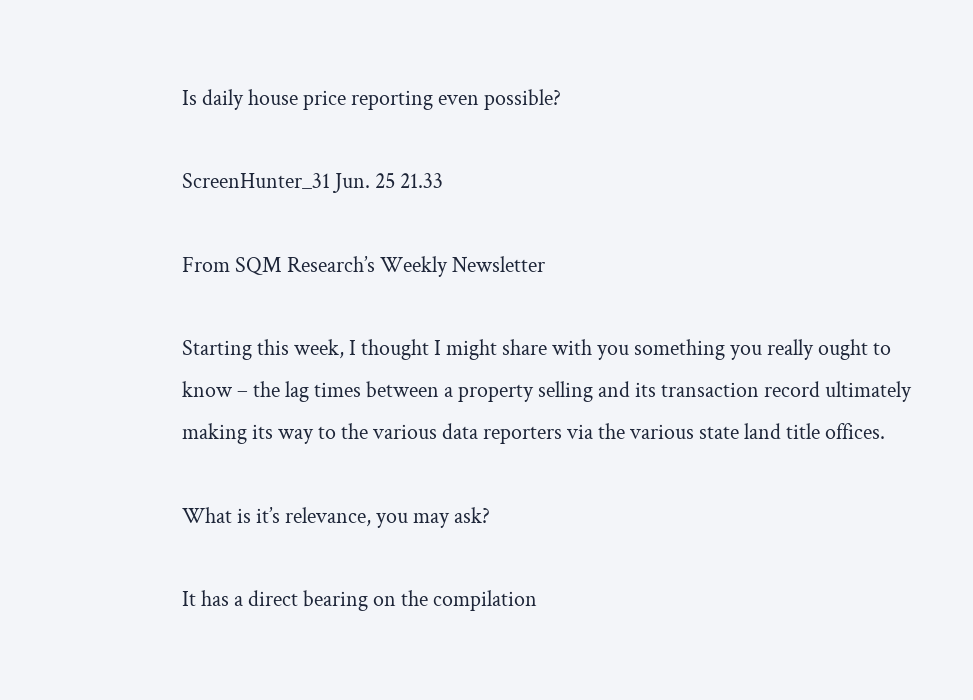Is daily house price reporting even possible?

ScreenHunter_31 Jun. 25 21.33

From SQM Research’s Weekly Newsletter

Starting this week, I thought I might share with you something you really ought to know – the lag times between a property selling and its transaction record ultimately making its way to the various data reporters via the various state land title offices.

What is it’s relevance, you may ask?

It has a direct bearing on the compilation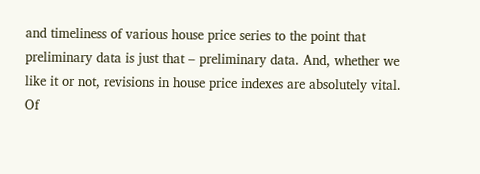and timeliness of various house price series to the point that preliminary data is just that – preliminary data. And, whether we like it or not, revisions in house price indexes are absolutely vital. Of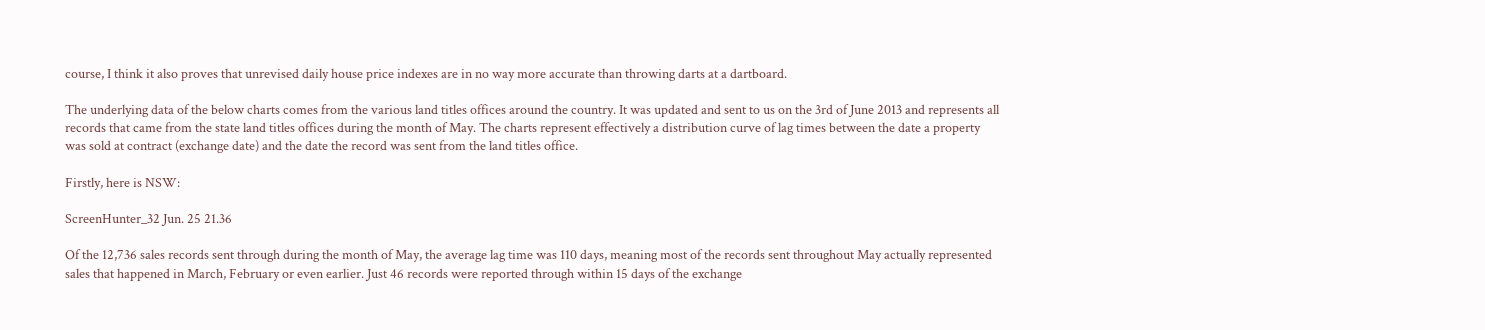course, I think it also proves that unrevised daily house price indexes are in no way more accurate than throwing darts at a dartboard.

The underlying data of the below charts comes from the various land titles offices around the country. It was updated and sent to us on the 3rd of June 2013 and represents all records that came from the state land titles offices during the month of May. The charts represent effectively a distribution curve of lag times between the date a property was sold at contract (exchange date) and the date the record was sent from the land titles office.

Firstly, here is NSW:

ScreenHunter_32 Jun. 25 21.36

Of the 12,736 sales records sent through during the month of May, the average lag time was 110 days, meaning most of the records sent throughout May actually represented sales that happened in March, February or even earlier. Just 46 records were reported through within 15 days of the exchange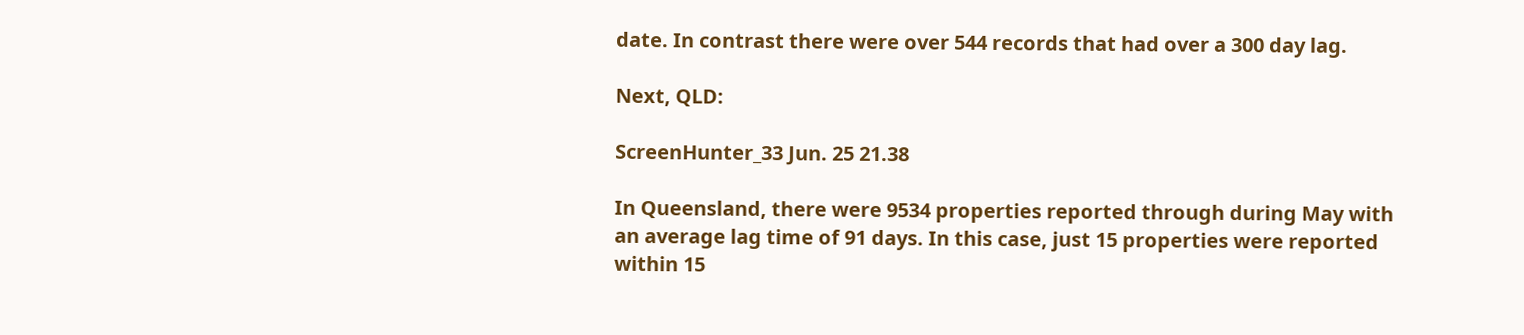date. In contrast there were over 544 records that had over a 300 day lag.

Next, QLD:

ScreenHunter_33 Jun. 25 21.38

In Queensland, there were 9534 properties reported through during May with an average lag time of 91 days. In this case, just 15 properties were reported within 15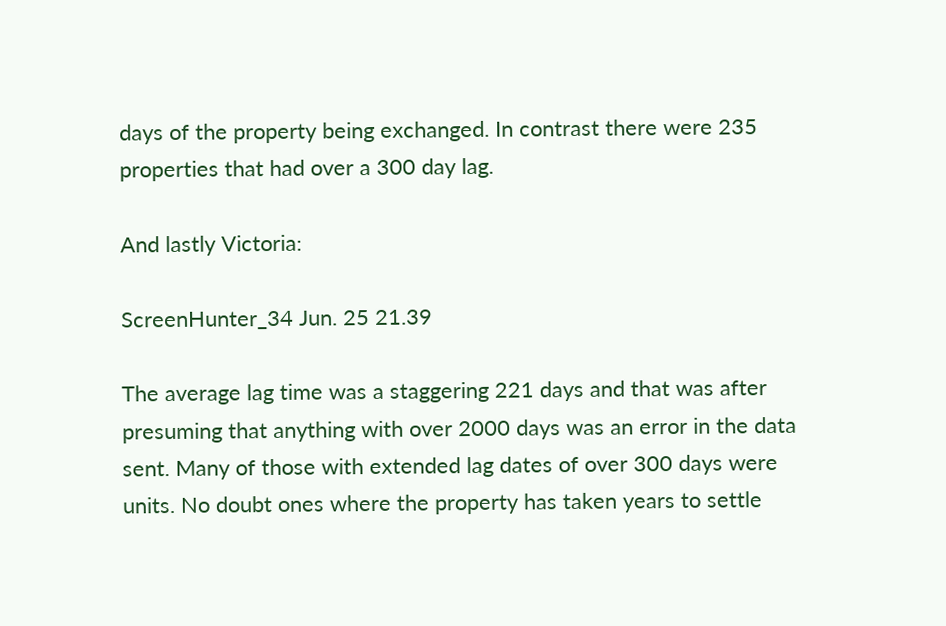days of the property being exchanged. In contrast there were 235 properties that had over a 300 day lag.

And lastly Victoria:

ScreenHunter_34 Jun. 25 21.39

The average lag time was a staggering 221 days and that was after presuming that anything with over 2000 days was an error in the data sent. Many of those with extended lag dates of over 300 days were units. No doubt ones where the property has taken years to settle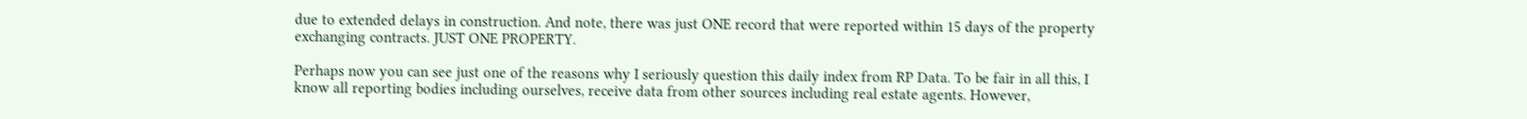due to extended delays in construction. And note, there was just ONE record that were reported within 15 days of the property exchanging contracts. JUST ONE PROPERTY.

Perhaps now you can see just one of the reasons why I seriously question this daily index from RP Data. To be fair in all this, I know all reporting bodies including ourselves, receive data from other sources including real estate agents. However,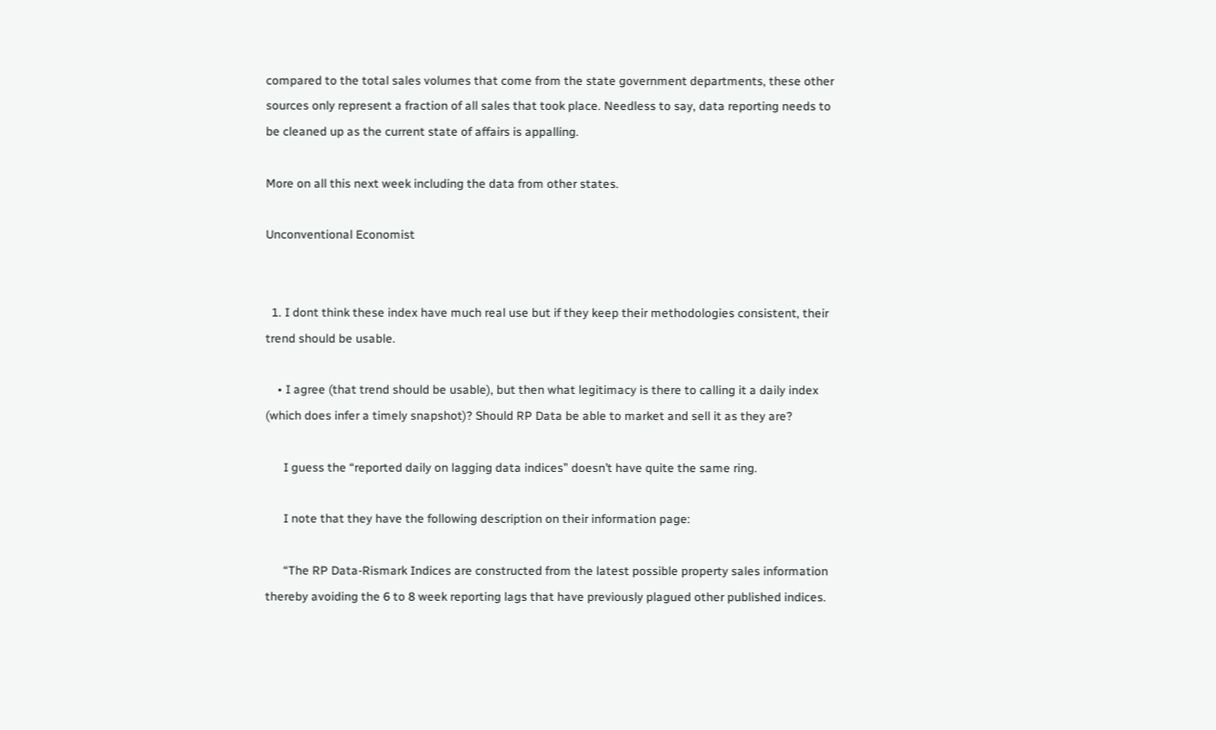compared to the total sales volumes that come from the state government departments, these other sources only represent a fraction of all sales that took place. Needless to say, data reporting needs to be cleaned up as the current state of affairs is appalling.

More on all this next week including the data from other states.

Unconventional Economist


  1. I dont think these index have much real use but if they keep their methodologies consistent, their trend should be usable.

    • I agree (that trend should be usable), but then what legitimacy is there to calling it a daily index (which does infer a timely snapshot)? Should RP Data be able to market and sell it as they are?

      I guess the “reported daily on lagging data indices” doesn’t have quite the same ring.

      I note that they have the following description on their information page:

      “The RP Data-Rismark Indices are constructed from the latest possible property sales information thereby avoiding the 6 to 8 week reporting lags that have previously plagued other published indices.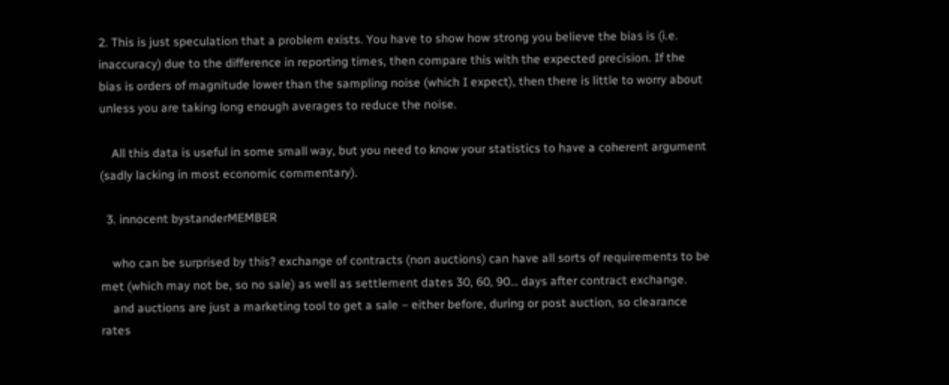2. This is just speculation that a problem exists. You have to show how strong you believe the bias is (i.e. inaccuracy) due to the difference in reporting times, then compare this with the expected precision. If the bias is orders of magnitude lower than the sampling noise (which I expect), then there is little to worry about unless you are taking long enough averages to reduce the noise.

    All this data is useful in some small way, but you need to know your statistics to have a coherent argument (sadly lacking in most economic commentary).

  3. innocent bystanderMEMBER

    who can be surprised by this? exchange of contracts (non auctions) can have all sorts of requirements to be met (which may not be, so no sale) as well as settlement dates 30, 60, 90… days after contract exchange.
    and auctions are just a marketing tool to get a sale – either before, during or post auction, so clearance rates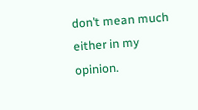don’t mean much either in my opinion.